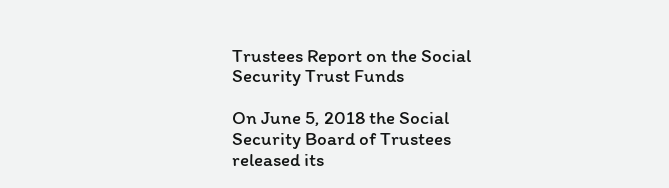Trustees Report on the Social Security Trust Funds

On June 5, 2018 the Social Security Board of Trustees released its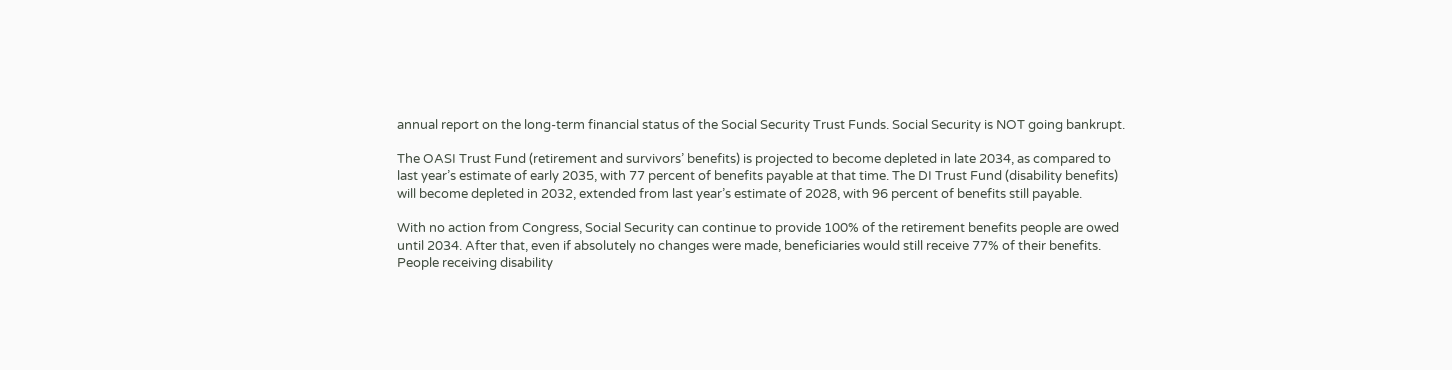annual report on the long-term financial status of the Social Security Trust Funds. Social Security is NOT going bankrupt.

The OASI Trust Fund (retirement and survivors’ benefits) is projected to become depleted in late 2034, as compared to last year’s estimate of early 2035, with 77 percent of benefits payable at that time. The DI Trust Fund (disability benefits) will become depleted in 2032, extended from last year’s estimate of 2028, with 96 percent of benefits still payable.

With no action from Congress, Social Security can continue to provide 100% of the retirement benefits people are owed until 2034. After that, even if absolutely no changes were made, beneficiaries would still receive 77% of their benefits. People receiving disability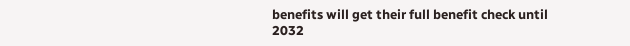benefits will get their full benefit check until 2032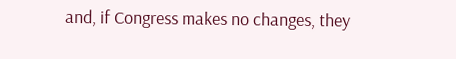and, if Congress makes no changes, they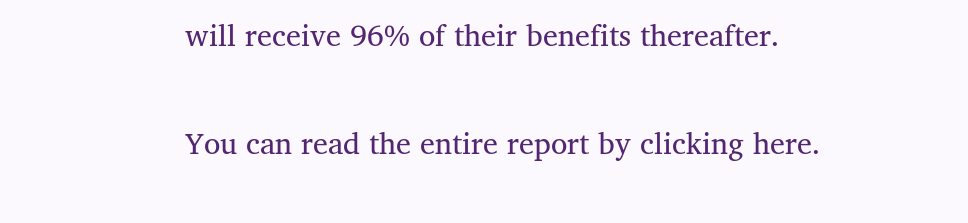will receive 96% of their benefits thereafter.

You can read the entire report by clicking here.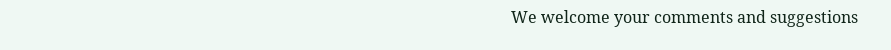We welcome your comments and suggestions